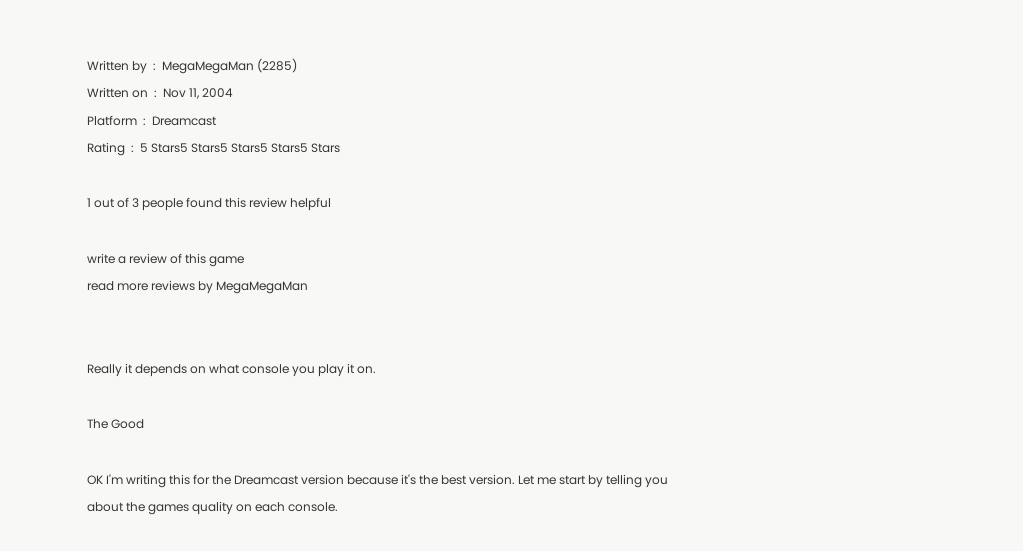Written by  :  MegaMegaMan (2285)
Written on  :  Nov 11, 2004
Platform  :  Dreamcast
Rating  :  5 Stars5 Stars5 Stars5 Stars5 Stars

1 out of 3 people found this review helpful

write a review of this game
read more reviews by MegaMegaMan


Really it depends on what console you play it on.

The Good

OK I'm writing this for the Dreamcast version because it's the best version. Let me start by telling you about the games quality on each console.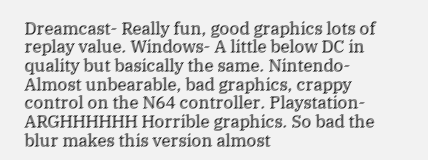Dreamcast- Really fun, good graphics lots of replay value. Windows- A little below DC in quality but basically the same. Nintendo- Almost unbearable, bad graphics, crappy control on the N64 controller. Playstation- ARGHHHHHH Horrible graphics. So bad the blur makes this version almost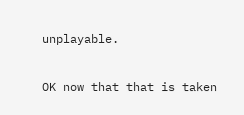unplayable.

OK now that that is taken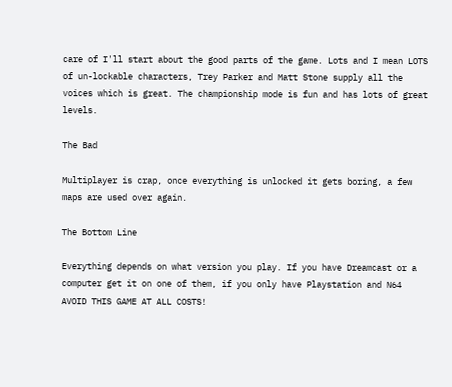care of I'll start about the good parts of the game. Lots and I mean LOTS of un-lockable characters, Trey Parker and Matt Stone supply all the voices which is great. The championship mode is fun and has lots of great levels.

The Bad

Multiplayer is crap, once everything is unlocked it gets boring, a few maps are used over again.

The Bottom Line

Everything depends on what version you play. If you have Dreamcast or a computer get it on one of them, if you only have Playstation and N64 AVOID THIS GAME AT ALL COSTS!